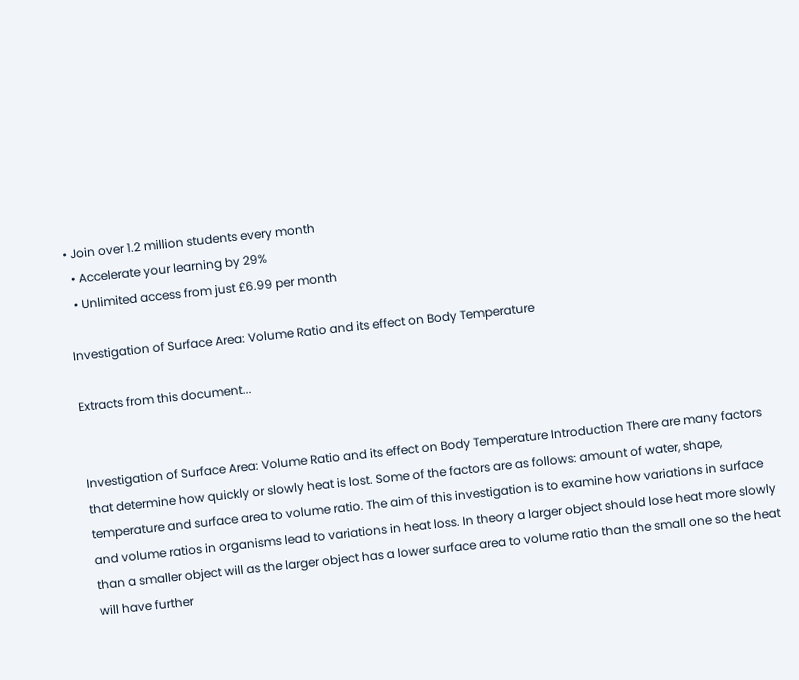• Join over 1.2 million students every month
  • Accelerate your learning by 29%
  • Unlimited access from just £6.99 per month

Investigation of Surface Area: Volume Ratio and its effect on Body Temperature

Extracts from this document...


Investigation of Surface Area: Volume Ratio and its effect on Body Temperature Introduction There are many factors that determine how quickly or slowly heat is lost. Some of the factors are as follows: amount of water, shape, temperature and surface area to volume ratio. The aim of this investigation is to examine how variations in surface and volume ratios in organisms lead to variations in heat loss. In theory a larger object should lose heat more slowly than a smaller object will as the larger object has a lower surface area to volume ratio than the small one so the heat will have further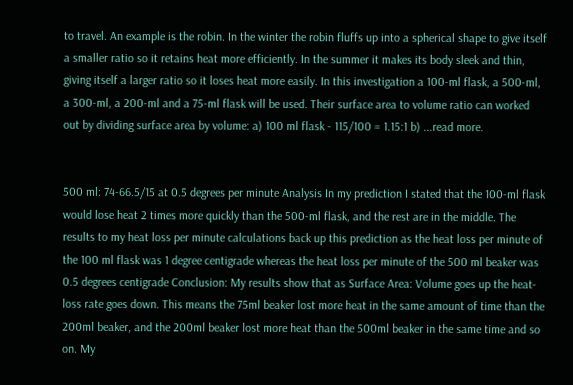to travel. An example is the robin. In the winter the robin fluffs up into a spherical shape to give itself a smaller ratio so it retains heat more efficiently. In the summer it makes its body sleek and thin, giving itself a larger ratio so it loses heat more easily. In this investigation a 100-ml flask, a 500-ml, a 300-ml, a 200-ml and a 75-ml flask will be used. Their surface area to volume ratio can worked out by dividing surface area by volume: a) 100 ml flask - 115/100 = 1.15:1 b) ...read more.


500 ml: 74-66.5/15 at 0.5 degrees per minute Analysis In my prediction I stated that the 100-ml flask would lose heat 2 times more quickly than the 500-ml flask, and the rest are in the middle. The results to my heat loss per minute calculations back up this prediction as the heat loss per minute of the 100 ml flask was 1 degree centigrade whereas the heat loss per minute of the 500 ml beaker was 0.5 degrees centigrade Conclusion: My results show that as Surface Area: Volume goes up the heat-loss rate goes down. This means the 75ml beaker lost more heat in the same amount of time than the 200ml beaker, and the 200ml beaker lost more heat than the 500ml beaker in the same time and so on. My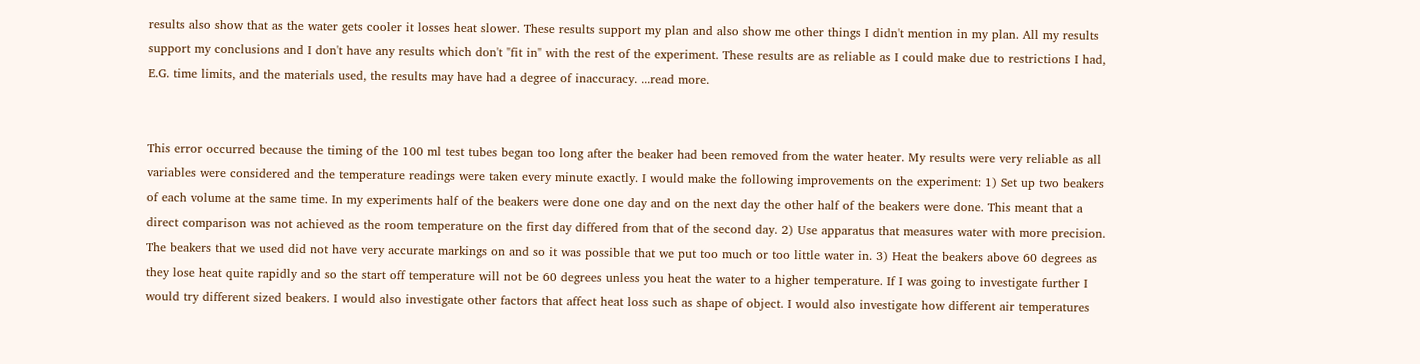results also show that as the water gets cooler it losses heat slower. These results support my plan and also show me other things I didn't mention in my plan. All my results support my conclusions and I don't have any results which don't "fit in" with the rest of the experiment. These results are as reliable as I could make due to restrictions I had, E.G. time limits, and the materials used, the results may have had a degree of inaccuracy. ...read more.


This error occurred because the timing of the 100 ml test tubes began too long after the beaker had been removed from the water heater. My results were very reliable as all variables were considered and the temperature readings were taken every minute exactly. I would make the following improvements on the experiment: 1) Set up two beakers of each volume at the same time. In my experiments half of the beakers were done one day and on the next day the other half of the beakers were done. This meant that a direct comparison was not achieved as the room temperature on the first day differed from that of the second day. 2) Use apparatus that measures water with more precision. The beakers that we used did not have very accurate markings on and so it was possible that we put too much or too little water in. 3) Heat the beakers above 60 degrees as they lose heat quite rapidly and so the start off temperature will not be 60 degrees unless you heat the water to a higher temperature. If I was going to investigate further I would try different sized beakers. I would also investigate other factors that affect heat loss such as shape of object. I would also investigate how different air temperatures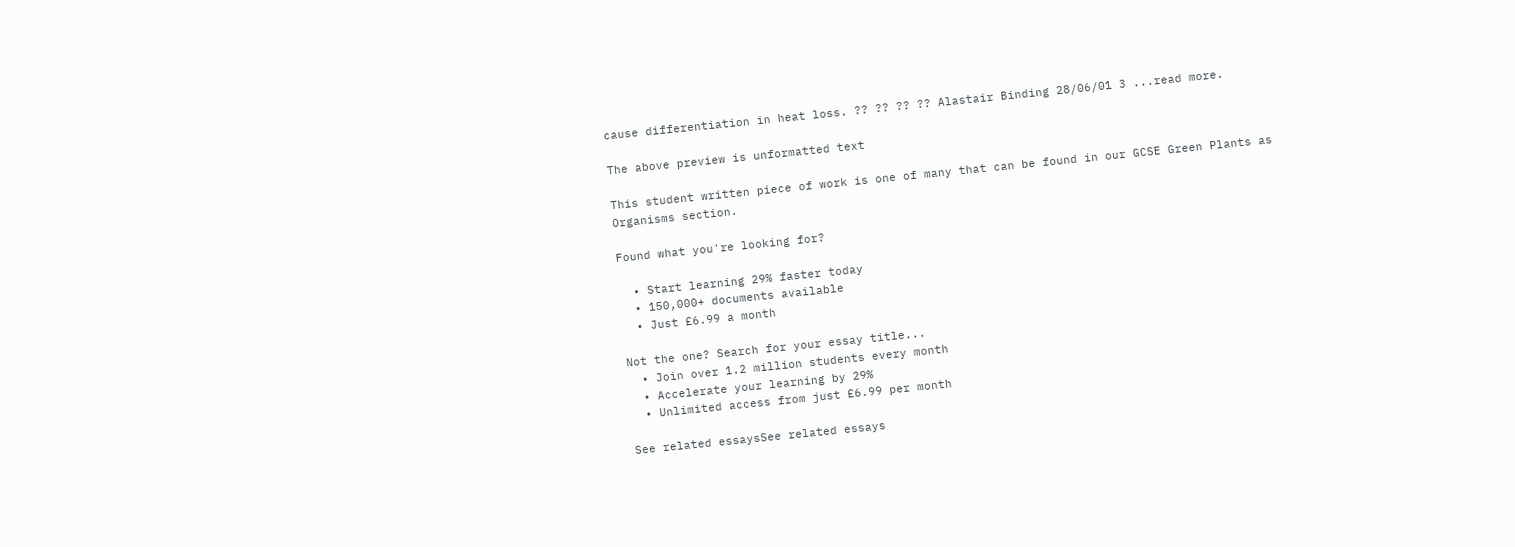cause differentiation in heat loss. ?? ?? ?? ?? Alastair Binding 28/06/01 3 ...read more.

The above preview is unformatted text

This student written piece of work is one of many that can be found in our GCSE Green Plants as Organisms section.

Found what you're looking for?

  • Start learning 29% faster today
  • 150,000+ documents available
  • Just £6.99 a month

Not the one? Search for your essay title...
  • Join over 1.2 million students every month
  • Accelerate your learning by 29%
  • Unlimited access from just £6.99 per month

See related essaysSee related essays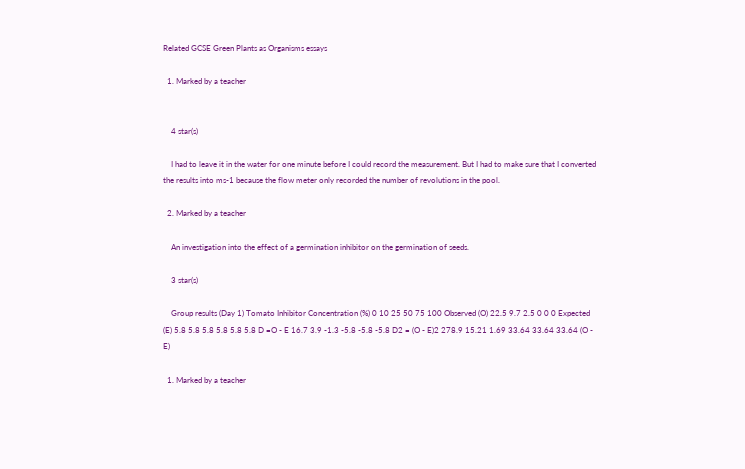Related GCSE Green Plants as Organisms essays

  1. Marked by a teacher


    4 star(s)

    I had to leave it in the water for one minute before I could record the measurement. But I had to make sure that I converted the results into ms-1 because the flow meter only recorded the number of revolutions in the pool.

  2. Marked by a teacher

    An investigation into the effect of a germination inhibitor on the germination of seeds.

    3 star(s)

    Group results (Day 1) Tomato Inhibitor Concentration (%) 0 10 25 50 75 100 Observed (O) 22.5 9.7 2.5 0 0 0 Expected (E) 5.8 5.8 5.8 5.8 5.8 5.8 D =O - E 16.7 3.9 -1.3 -5.8 -5.8 -5.8 D2 = (O - E)2 278.9 15.21 1.69 33.64 33.64 33.64 (O - E)

  1. Marked by a teacher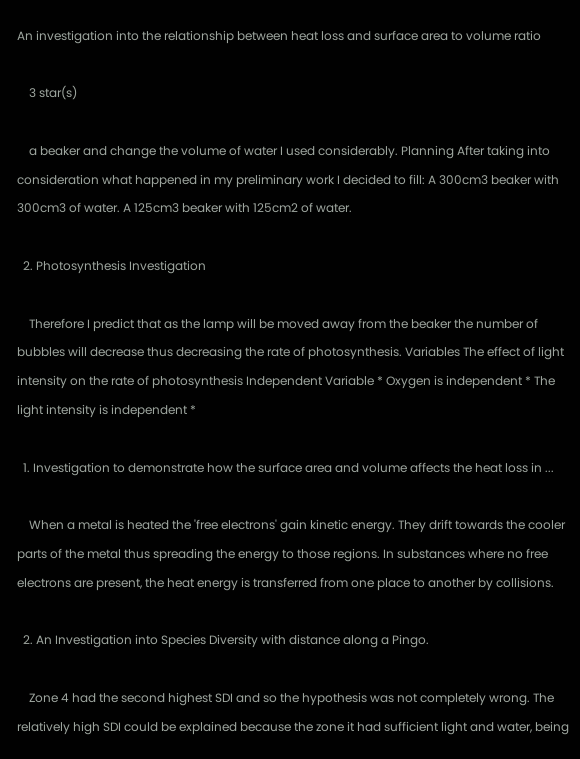An investigation into the relationship between heat loss and surface area to volume ratio

    3 star(s)

    a beaker and change the volume of water I used considerably. Planning After taking into consideration what happened in my preliminary work I decided to fill: A 300cm3 beaker with 300cm3 of water. A 125cm3 beaker with 125cm2 of water.

  2. Photosynthesis Investigation

    Therefore I predict that as the lamp will be moved away from the beaker the number of bubbles will decrease thus decreasing the rate of photosynthesis. Variables The effect of light intensity on the rate of photosynthesis Independent Variable * Oxygen is independent * The light intensity is independent *

  1. Investigation to demonstrate how the surface area and volume affects the heat loss in ...

    When a metal is heated the 'free electrons' gain kinetic energy. They drift towards the cooler parts of the metal thus spreading the energy to those regions. In substances where no free electrons are present, the heat energy is transferred from one place to another by collisions.

  2. An Investigation into Species Diversity with distance along a Pingo.

    Zone 4 had the second highest SDI and so the hypothesis was not completely wrong. The relatively high SDI could be explained because the zone it had sufficient light and water, being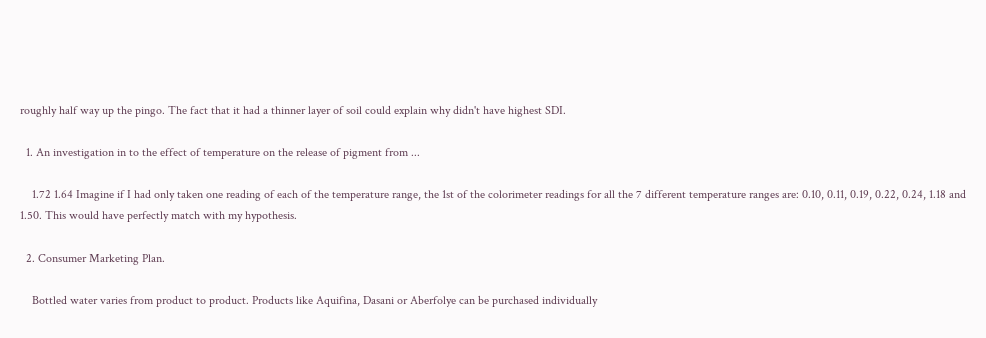roughly half way up the pingo. The fact that it had a thinner layer of soil could explain why didn't have highest SDI.

  1. An investigation in to the effect of temperature on the release of pigment from ...

    1.72 1.64 Imagine if I had only taken one reading of each of the temperature range, the 1st of the colorimeter readings for all the 7 different temperature ranges are: 0.10, 0.11, 0.19, 0.22, 0.24, 1.18 and 1.50. This would have perfectly match with my hypothesis.

  2. Consumer Marketing Plan.

    Bottled water varies from product to product. Products like Aquifina, Dasani or Aberfolye can be purchased individually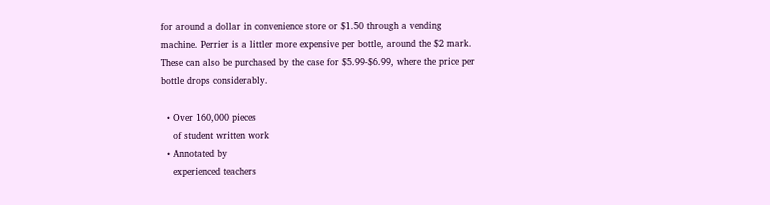for around a dollar in convenience store or $1.50 through a vending machine. Perrier is a littler more expensive per bottle, around the $2 mark. These can also be purchased by the case for $5.99-$6.99, where the price per bottle drops considerably.

  • Over 160,000 pieces
    of student written work
  • Annotated by
    experienced teachers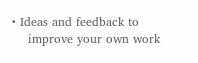• Ideas and feedback to
    improve your own work